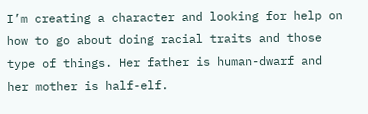I’m creating a character and looking for help on how to go about doing racial traits and those type of things. Her father is human-dwarf and her mother is half-elf.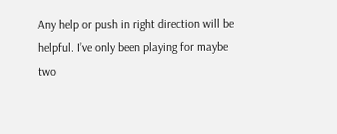Any help or push in right direction will be helpful. I’ve only been playing for maybe two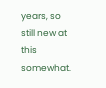years, so still new at this somewhat.